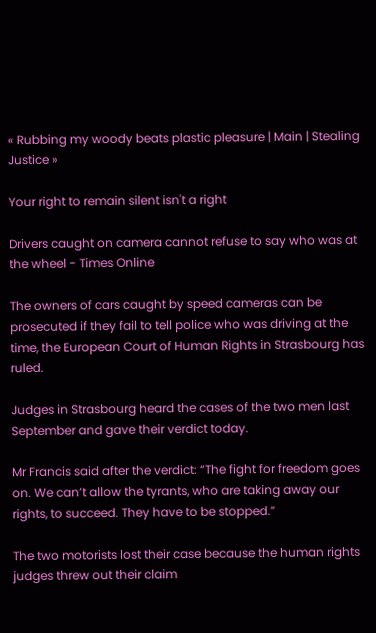« Rubbing my woody beats plastic pleasure | Main | Stealing Justice »

Your right to remain silent isn't a right

Drivers caught on camera cannot refuse to say who was at the wheel - Times Online

The owners of cars caught by speed cameras can be prosecuted if they fail to tell police who was driving at the time, the European Court of Human Rights in Strasbourg has ruled.

Judges in Strasbourg heard the cases of the two men last September and gave their verdict today.

Mr Francis said after the verdict: “The fight for freedom goes on. We can’t allow the tyrants, who are taking away our rights, to succeed. They have to be stopped.”

The two motorists lost their case because the human rights judges threw out their claim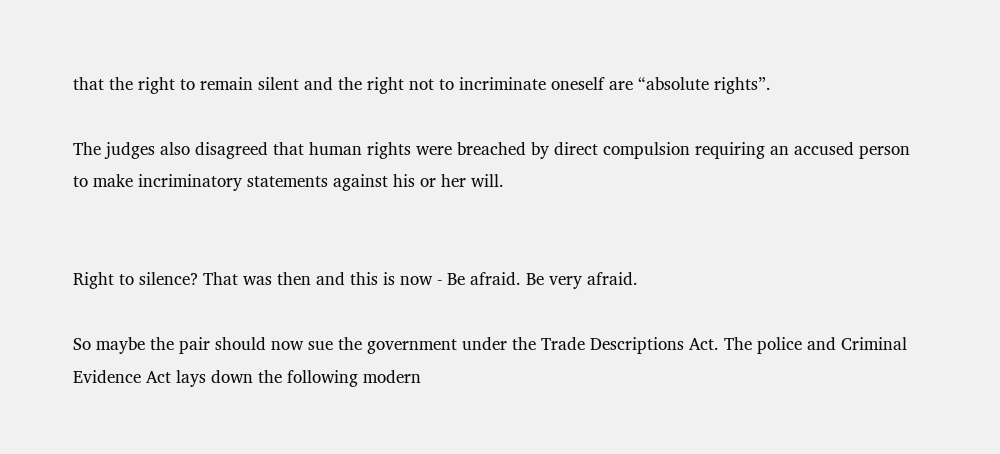that the right to remain silent and the right not to incriminate oneself are “absolute rights”.

The judges also disagreed that human rights were breached by direct compulsion requiring an accused person to make incriminatory statements against his or her will.


Right to silence? That was then and this is now - Be afraid. Be very afraid.

So maybe the pair should now sue the government under the Trade Descriptions Act. The police and Criminal Evidence Act lays down the following modern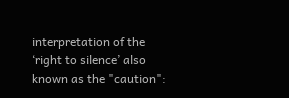interpretation of the ‘right to silence’ also known as the "caution":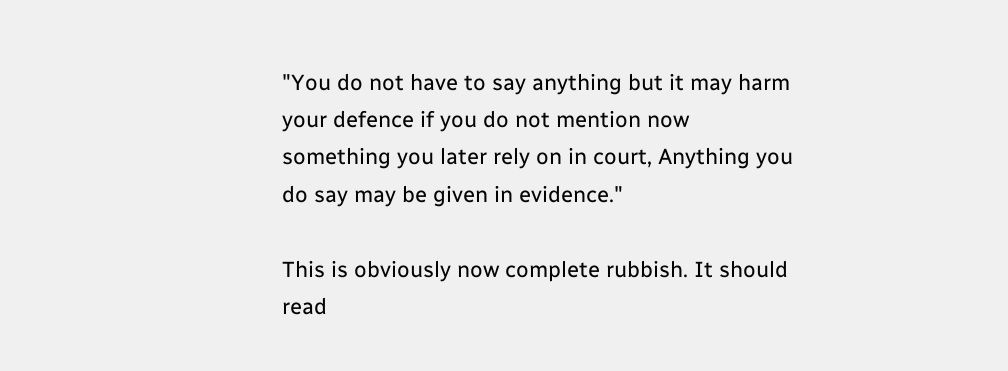"You do not have to say anything but it may harm your defence if you do not mention now something you later rely on in court, Anything you do say may be given in evidence."

This is obviously now complete rubbish. It should read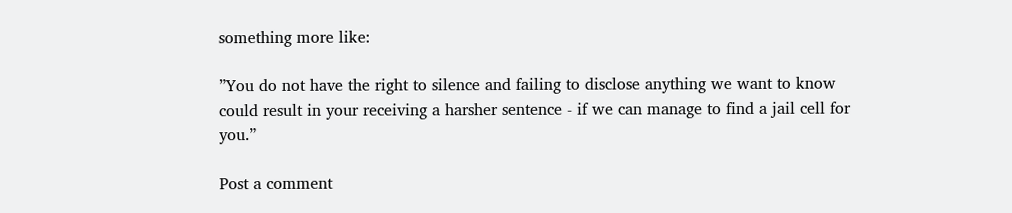something more like:

”You do not have the right to silence and failing to disclose anything we want to know could result in your receiving a harsher sentence - if we can manage to find a jail cell for you.”

Post a comment